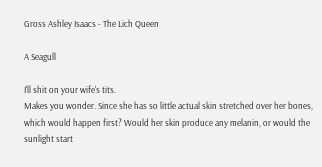Gross Ashley Isaacs - The Lich Queen

A Seagull

I'll shit on your wife's tits.
Makes you wonder. Since she has so little actual skin stretched over her bones, which would happen first? Would her skin produce any melanin, or would the sunlight start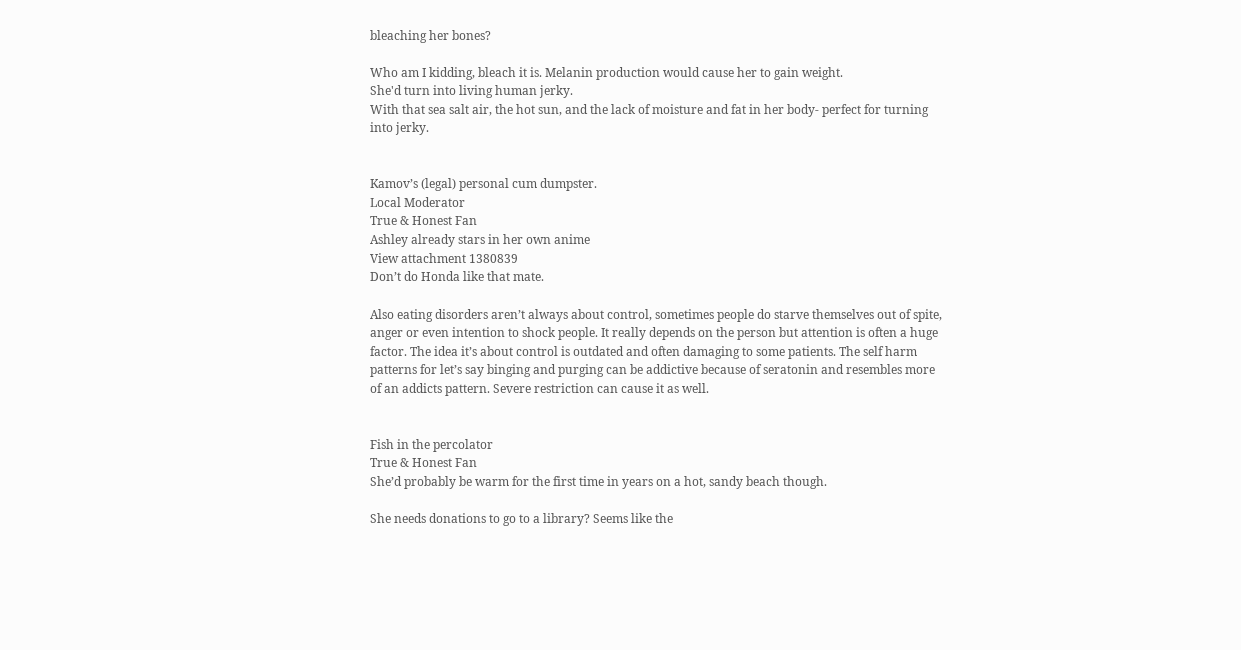bleaching her bones?

Who am I kidding, bleach it is. Melanin production would cause her to gain weight.
She'd turn into living human jerky.
With that sea salt air, the hot sun, and the lack of moisture and fat in her body- perfect for turning into jerky.


Kamov’s (legal) personal cum dumpster.
Local Moderator
True & Honest Fan
Ashley already stars in her own anime
View attachment 1380839
Don’t do Honda like that mate.

Also eating disorders aren’t always about control, sometimes people do starve themselves out of spite, anger or even intention to shock people. It really depends on the person but attention is often a huge factor. The idea it’s about control is outdated and often damaging to some patients. The self harm patterns for let’s say binging and purging can be addictive because of seratonin and resembles more of an addicts pattern. Severe restriction can cause it as well.


Fish in the percolator
True & Honest Fan
She’d probably be warm for the first time in years on a hot, sandy beach though.

She needs donations to go to a library? Seems like the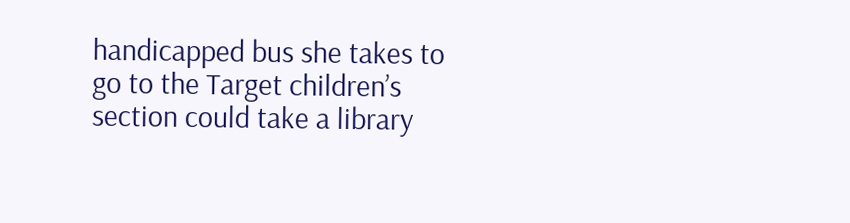handicapped bus she takes to go to the Target children’s section could take a library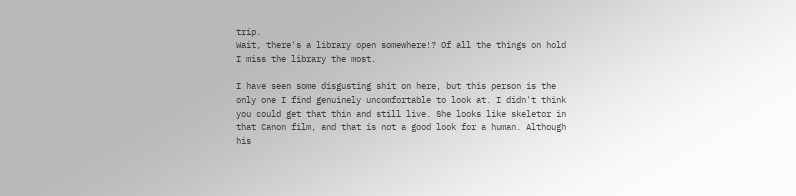trip.
Wait, there's a library open somewhere!? Of all the things on hold I miss the library the most.

I have seen some disgusting shit on here, but this person is the only one I find genuinely uncomfortable to look at. I didn't think you could get that thin and still live. She looks like skeletor in that Canon film, and that is not a good look for a human. Although his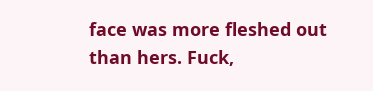face was more fleshed out than hers. Fuck,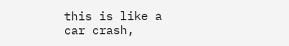this is like a car crash,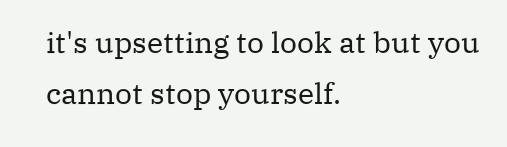it's upsetting to look at but you cannot stop yourself.